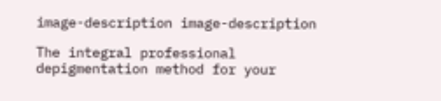image-description image-description

The integral professional depigmentation method for your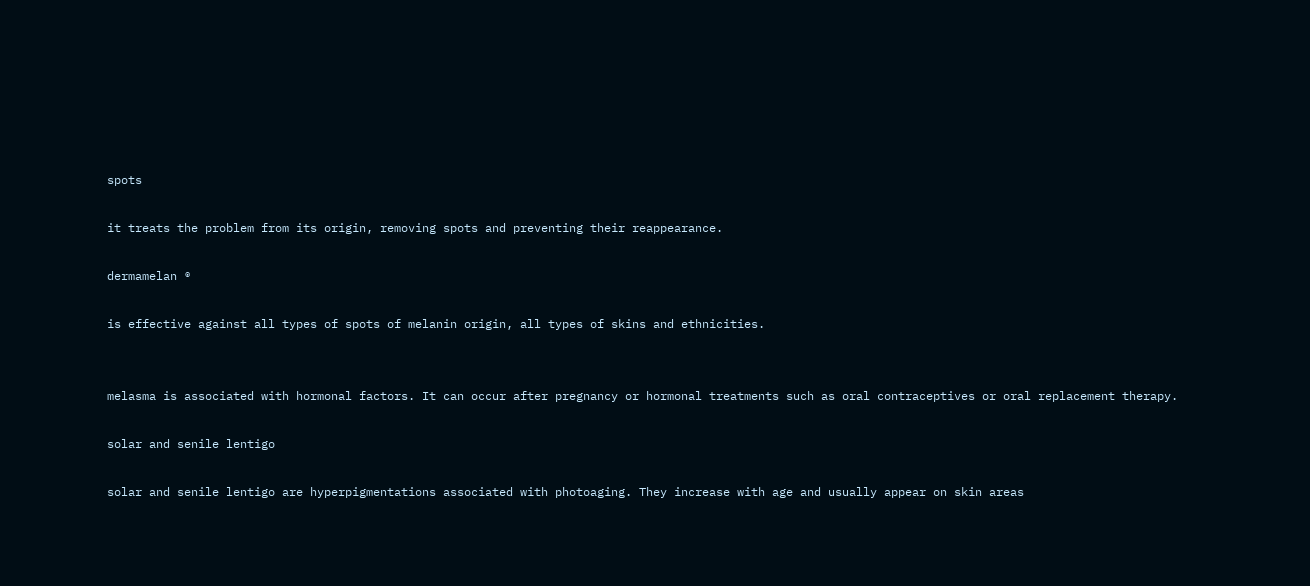spots

it treats the problem from its origin, removing spots and preventing their reappearance.

dermamelan ®

is effective against all types of spots of melanin origin, all types of skins and ethnicities.


melasma is associated with hormonal factors. It can occur after pregnancy or hormonal treatments such as oral contraceptives or oral replacement therapy.

solar and senile lentigo

solar and senile lentigo are hyperpigmentations associated with photoaging. They increase with age and usually appear on skin areas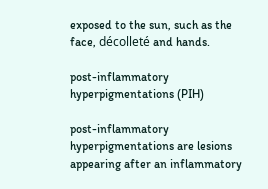exposed to the sun, such as the face, décolleté and hands.

post-inflammatory hyperpigmentations (PIH)

post-inflammatory hyperpigmentations are lesions appearing after an inflammatory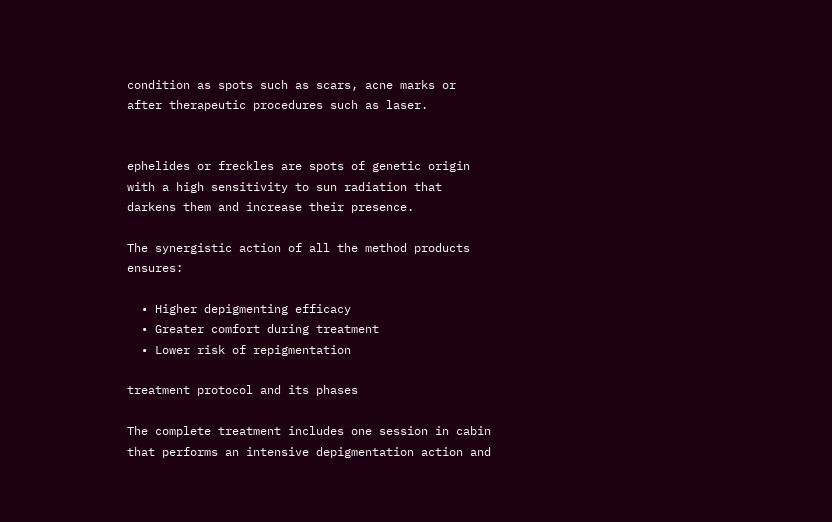condition as spots such as scars, acne marks or after therapeutic procedures such as laser.


ephelides or freckles are spots of genetic origin with a high sensitivity to sun radiation that darkens them and increase their presence.

The synergistic action of all the method products ensures:

  • Higher depigmenting efficacy
  • Greater comfort during treatment
  • Lower risk of repigmentation

treatment protocol and its phases

The complete treatment includes one session in cabin that performs an intensive depigmentation action and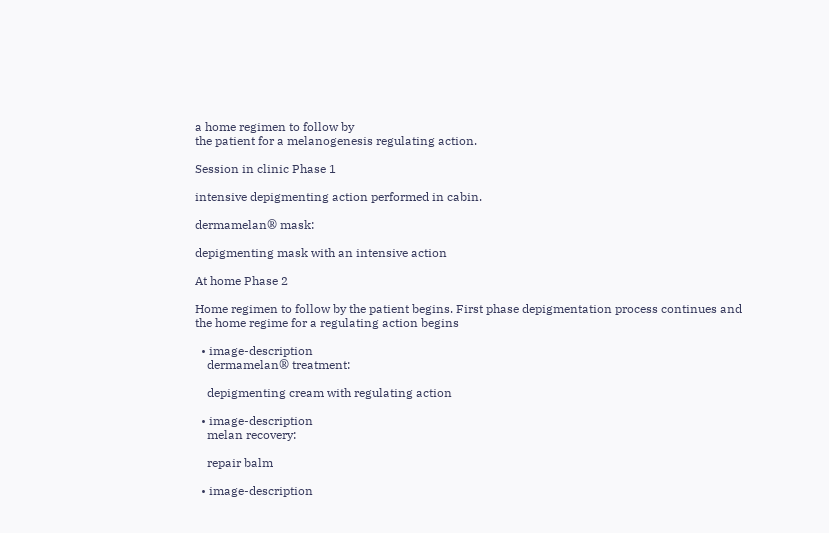a home regimen to follow by
the patient for a melanogenesis regulating action.

Session in clinic Phase 1

intensive depigmenting action performed in cabin.

dermamelan® mask:

depigmenting mask with an intensive action

At home Phase 2

Home regimen to follow by the patient begins. First phase depigmentation process continues and the home regime for a regulating action begins

  • image-description
    dermamelan® treatment:

    depigmenting cream with regulating action

  • image-description
    melan recovery:

    repair balm

  • image-description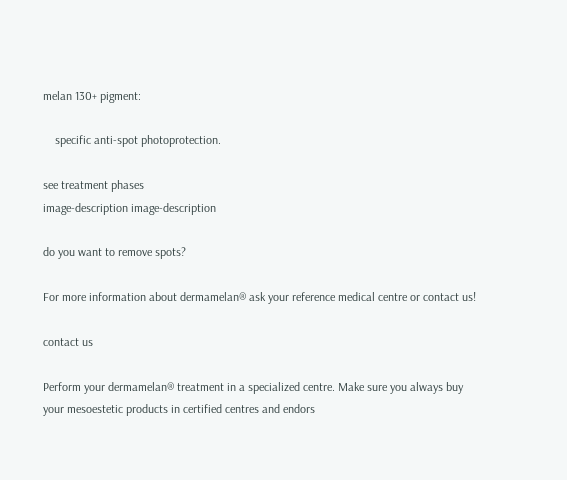melan 130+ pigment:

    specific anti-spot photoprotection.

see treatment phases
image-description image-description

do you want to remove spots?

For more information about dermamelan® ask your reference medical centre or contact us!

contact us

Perform your dermamelan® treatment in a specialized centre. Make sure you always buy
your mesoestetic products in certified centres and endors